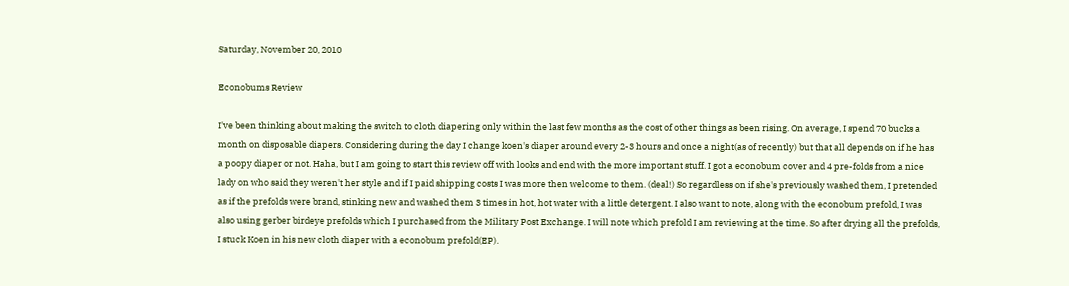Saturday, November 20, 2010

Econobums Review

I've been thinking about making the switch to cloth diapering only within the last few months as the cost of other things as been rising. On average, I spend 70 bucks a month on disposable diapers. Considering during the day I change koen's diaper around every 2-3 hours and once a night(as of recently) but that all depends on if he has a poopy diaper or not. Haha, but I am going to start this review off with looks and end with the more important stuff. I got a econobum cover and 4 pre-folds from a nice lady on who said they weren't her style and if I paid shipping costs I was more then welcome to them. (deal!) So regardless on if she's previously washed them, I pretended as if the prefolds were brand, stinking new and washed them 3 times in hot, hot water with a little detergent. I also want to note, along with the econobum prefold, I was also using gerber birdeye prefolds which I purchased from the Military Post Exchange. I will note which prefold I am reviewing at the time. So after drying all the prefolds, I stuck Koen in his new cloth diaper with a econobum prefold(EP).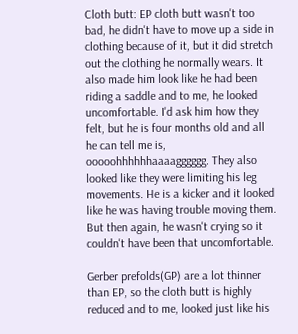Cloth butt: EP cloth butt wasn't too bad, he didn't have to move up a side in clothing because of it, but it did stretch out the clothing he normally wears. It also made him look like he had been riding a saddle and to me, he looked uncomfortable. I'd ask him how they felt, but he is four months old and all he can tell me is, ooooohhhhhhaaaagggggg. They also looked like they were limiting his leg movements. He is a kicker and it looked like he was having trouble moving them. But then again, he wasn't crying so it couldn't have been that uncomfortable.

Gerber prefolds(GP) are a lot thinner than EP, so the cloth butt is highly reduced and to me, looked just like his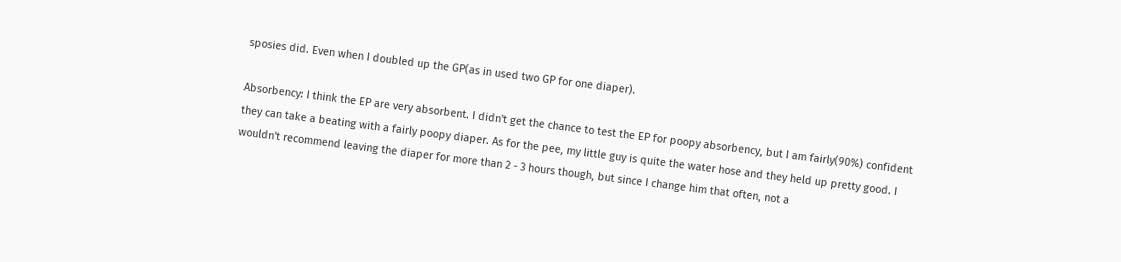sposies did. Even when I doubled up the GP(as in used two GP for one diaper).

Absorbency: I think the EP are very absorbent. I didn't get the chance to test the EP for poopy absorbency, but I am fairly(90%) confident they can take a beating with a fairly poopy diaper. As for the pee, my little guy is quite the water hose and they held up pretty good. I wouldn't recommend leaving the diaper for more than 2 - 3 hours though, but since I change him that often, not a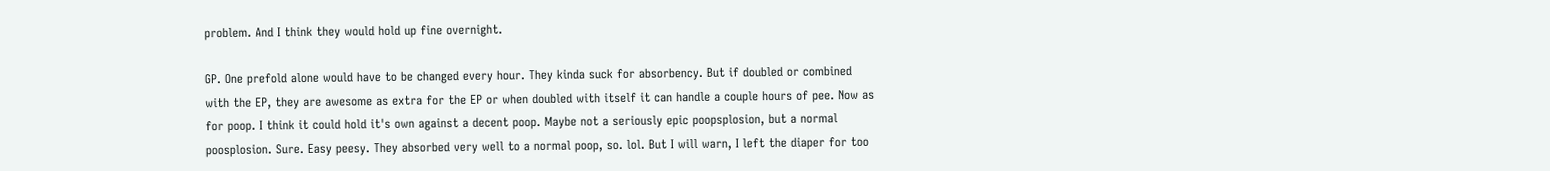problem. And I think they would hold up fine overnight.

GP. One prefold alone would have to be changed every hour. They kinda suck for absorbency. But if doubled or combined with the EP, they are awesome as extra for the EP or when doubled with itself it can handle a couple hours of pee. Now as for poop. I think it could hold it's own against a decent poop. Maybe not a seriously epic poopsplosion, but a normal poosplosion. Sure. Easy peesy. They absorbed very well to a normal poop, so. lol. But I will warn, I left the diaper for too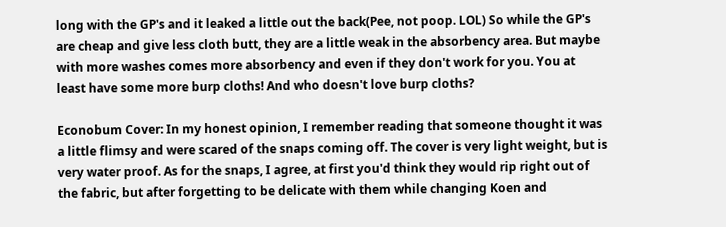long with the GP's and it leaked a little out the back(Pee, not poop. LOL) So while the GP's are cheap and give less cloth butt, they are a little weak in the absorbency area. But maybe with more washes comes more absorbency and even if they don't work for you. You at least have some more burp cloths! And who doesn't love burp cloths?

Econobum Cover: In my honest opinion, I remember reading that someone thought it was a little flimsy and were scared of the snaps coming off. The cover is very light weight, but is very water proof. As for the snaps, I agree, at first you'd think they would rip right out of the fabric, but after forgetting to be delicate with them while changing Koen and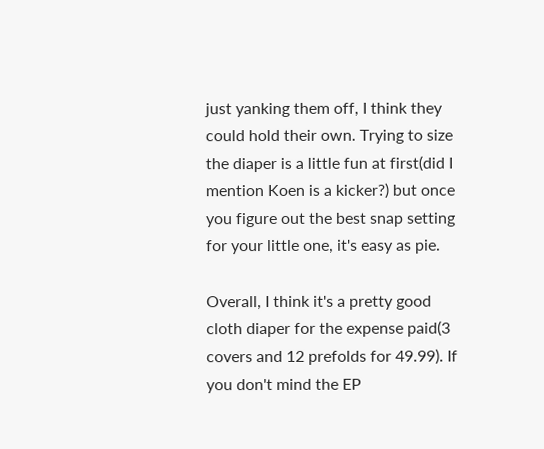just yanking them off, I think they could hold their own. Trying to size the diaper is a little fun at first(did I mention Koen is a kicker?) but once you figure out the best snap setting for your little one, it's easy as pie.

Overall, I think it's a pretty good cloth diaper for the expense paid(3 covers and 12 prefolds for 49.99). If you don't mind the EP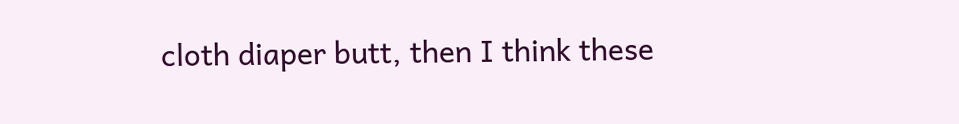cloth diaper butt, then I think these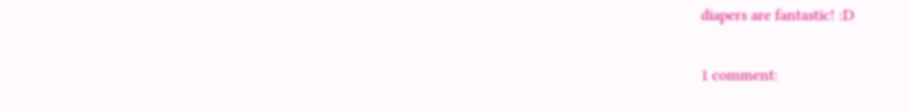diapers are fantastic! :D

1 comment: